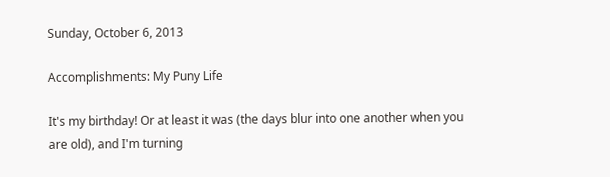Sunday, October 6, 2013

Accomplishments: My Puny Life

It's my birthday! Or at least it was (the days blur into one another when you are old), and I'm turning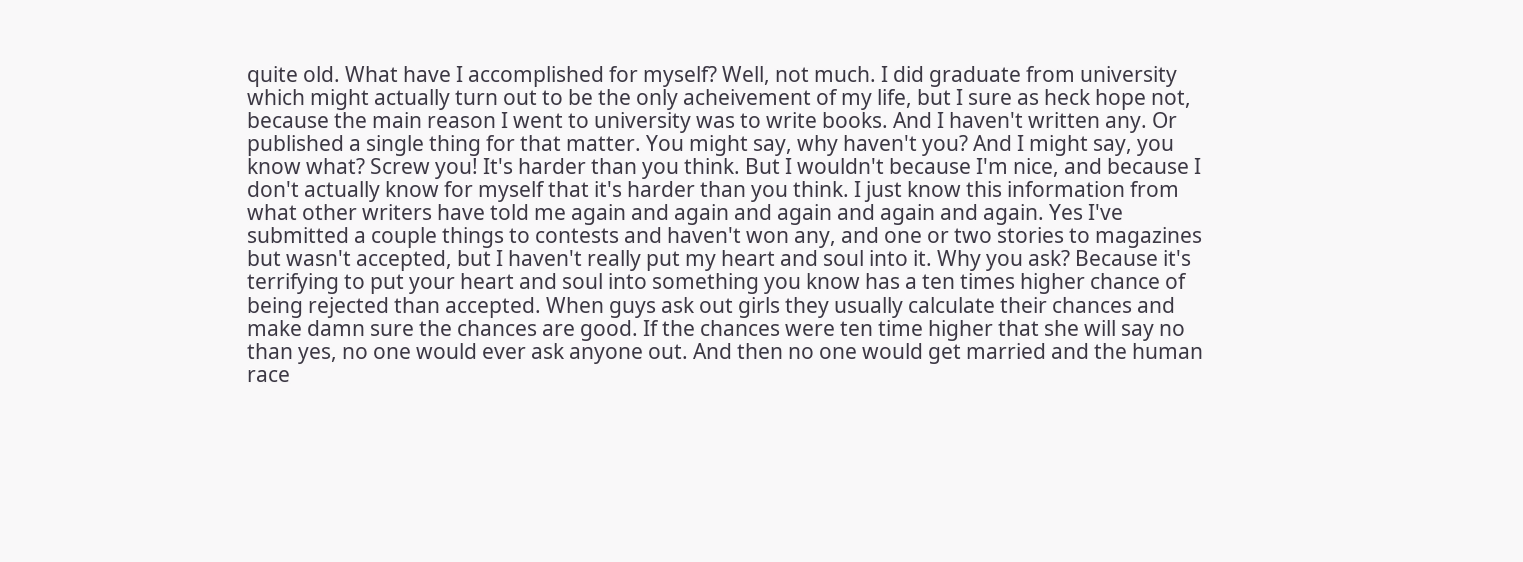quite old. What have I accomplished for myself? Well, not much. I did graduate from university which might actually turn out to be the only acheivement of my life, but I sure as heck hope not, because the main reason I went to university was to write books. And I haven't written any. Or published a single thing for that matter. You might say, why haven't you? And I might say, you know what? Screw you! It's harder than you think. But I wouldn't because I'm nice, and because I don't actually know for myself that it's harder than you think. I just know this information from what other writers have told me again and again and again and again and again. Yes I've submitted a couple things to contests and haven't won any, and one or two stories to magazines but wasn't accepted, but I haven't really put my heart and soul into it. Why you ask? Because it's terrifying to put your heart and soul into something you know has a ten times higher chance of being rejected than accepted. When guys ask out girls they usually calculate their chances and make damn sure the chances are good. If the chances were ten time higher that she will say no than yes, no one would ever ask anyone out. And then no one would get married and the human race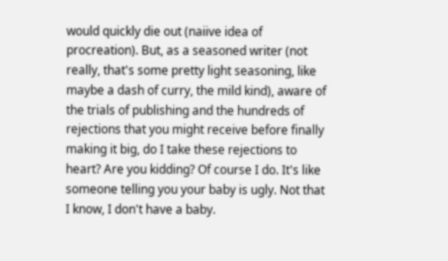would quickly die out (naiive idea of procreation). But, as a seasoned writer (not really, that's some pretty light seasoning, like maybe a dash of curry, the mild kind), aware of the trials of publishing and the hundreds of rejections that you might receive before finally making it big, do I take these rejections to heart? Are you kidding? Of course I do. It's like someone telling you your baby is ugly. Not that I know, I don't have a baby.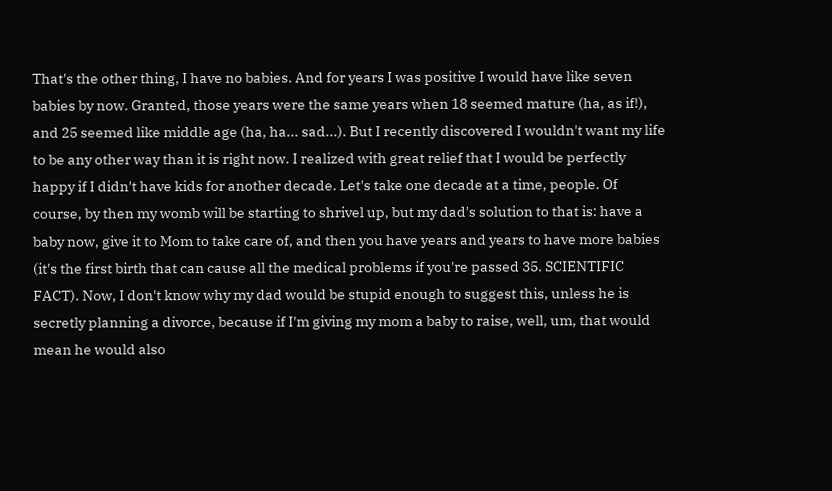That's the other thing, I have no babies. And for years I was positive I would have like seven babies by now. Granted, those years were the same years when 18 seemed mature (ha, as if!), and 25 seemed like middle age (ha, ha... sad...). But I recently discovered I wouldn't want my life to be any other way than it is right now. I realized with great relief that I would be perfectly happy if I didn't have kids for another decade. Let's take one decade at a time, people. Of course, by then my womb will be starting to shrivel up, but my dad's solution to that is: have a baby now, give it to Mom to take care of, and then you have years and years to have more babies (it's the first birth that can cause all the medical problems if you're passed 35. SCIENTIFIC FACT). Now, I don't know why my dad would be stupid enough to suggest this, unless he is secretly planning a divorce, because if I'm giving my mom a baby to raise, well, um, that would mean he would also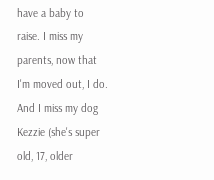have a baby to raise. I miss my parents, now that I'm moved out, I do. And I miss my dog Kezzie (she's super old, 17, older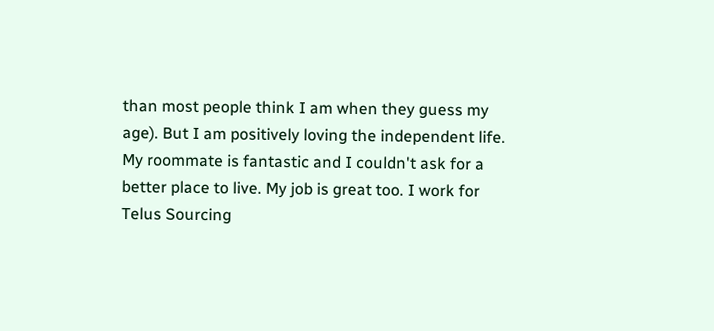than most people think I am when they guess my age). But I am positively loving the independent life. My roommate is fantastic and I couldn't ask for a better place to live. My job is great too. I work for Telus Sourcing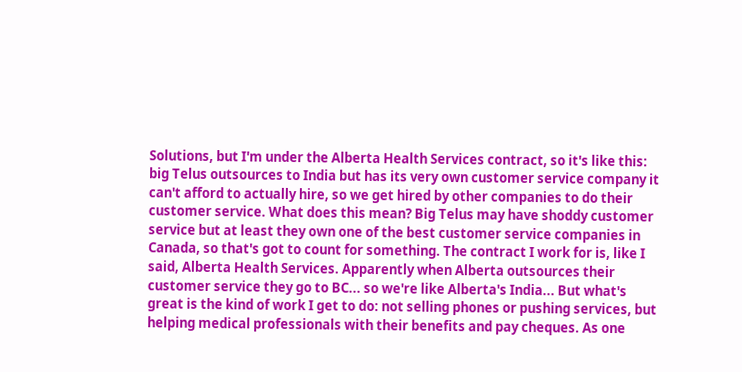Solutions, but I'm under the Alberta Health Services contract, so it's like this: big Telus outsources to India but has its very own customer service company it can't afford to actually hire, so we get hired by other companies to do their customer service. What does this mean? Big Telus may have shoddy customer service but at least they own one of the best customer service companies in Canada, so that's got to count for something. The contract I work for is, like I said, Alberta Health Services. Apparently when Alberta outsources their customer service they go to BC... so we're like Alberta's India... But what's great is the kind of work I get to do: not selling phones or pushing services, but helping medical professionals with their benefits and pay cheques. As one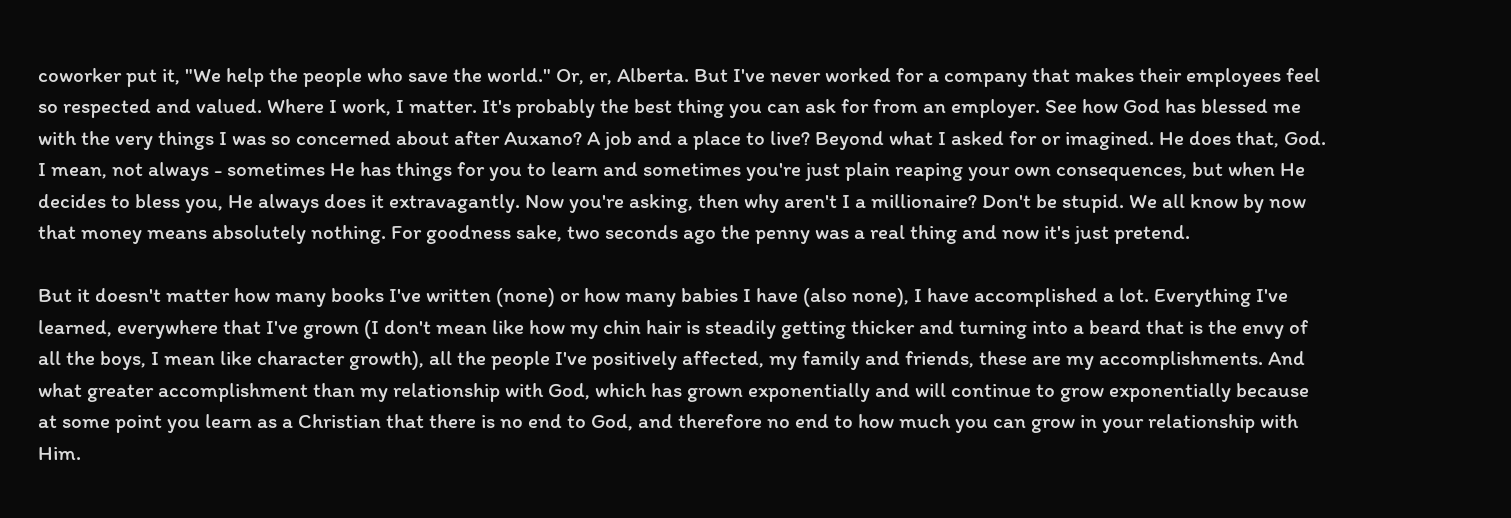coworker put it, "We help the people who save the world." Or, er, Alberta. But I've never worked for a company that makes their employees feel so respected and valued. Where I work, I matter. It's probably the best thing you can ask for from an employer. See how God has blessed me with the very things I was so concerned about after Auxano? A job and a place to live? Beyond what I asked for or imagined. He does that, God. I mean, not always - sometimes He has things for you to learn and sometimes you're just plain reaping your own consequences, but when He decides to bless you, He always does it extravagantly. Now you're asking, then why aren't I a millionaire? Don't be stupid. We all know by now that money means absolutely nothing. For goodness sake, two seconds ago the penny was a real thing and now it's just pretend.

But it doesn't matter how many books I've written (none) or how many babies I have (also none), I have accomplished a lot. Everything I've learned, everywhere that I've grown (I don't mean like how my chin hair is steadily getting thicker and turning into a beard that is the envy of all the boys, I mean like character growth), all the people I've positively affected, my family and friends, these are my accomplishments. And what greater accomplishment than my relationship with God, which has grown exponentially and will continue to grow exponentially because at some point you learn as a Christian that there is no end to God, and therefore no end to how much you can grow in your relationship with Him.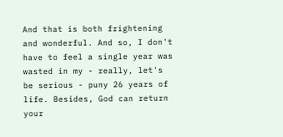And that is both frightening and wonderful. And so, I don't have to feel a single year was wasted in my - really, let's be serious - puny 26 years of life. Besides, God can return your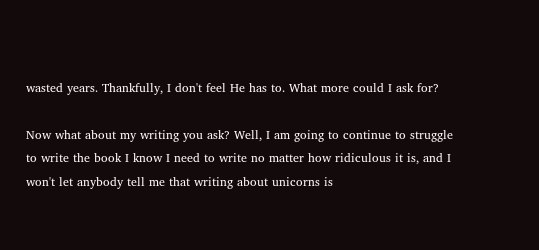wasted years. Thankfully, I don't feel He has to. What more could I ask for?

Now what about my writing you ask? Well, I am going to continue to struggle to write the book I know I need to write no matter how ridiculous it is, and I won't let anybody tell me that writing about unicorns is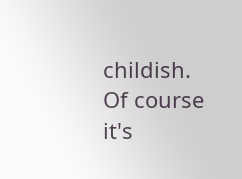childish. Of course it's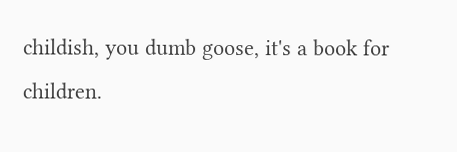childish, you dumb goose, it's a book for children.